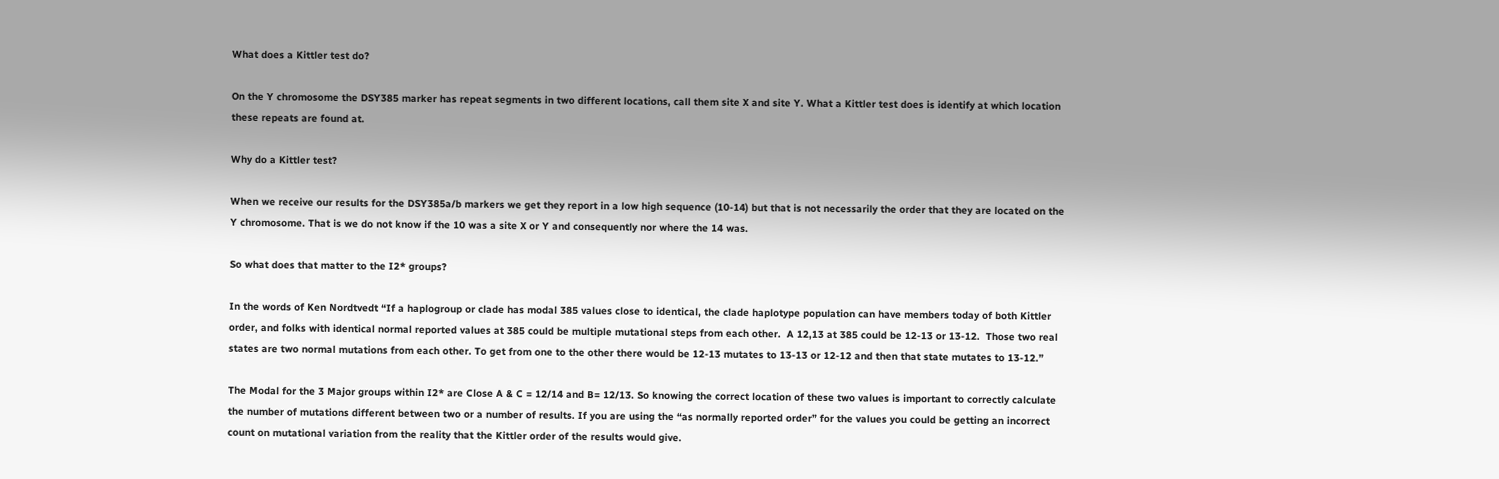What does a Kittler test do?

On the Y chromosome the DSY385 marker has repeat segments in two different locations, call them site X and site Y. What a Kittler test does is identify at which location these repeats are found at.

Why do a Kittler test?

When we receive our results for the DSY385a/b markers we get they report in a low high sequence (10-14) but that is not necessarily the order that they are located on the Y chromosome. That is we do not know if the 10 was a site X or Y and consequently nor where the 14 was.

So what does that matter to the I2* groups?

In the words of Ken Nordtvedt “If a haplogroup or clade has modal 385 values close to identical, the clade haplotype population can have members today of both Kittler order, and folks with identical normal reported values at 385 could be multiple mutational steps from each other.  A 12,13 at 385 could be 12-13 or 13-12.  Those two real states are two normal mutations from each other. To get from one to the other there would be 12-13 mutates to 13-13 or 12-12 and then that state mutates to 13-12.”

The Modal for the 3 Major groups within I2* are Close A & C = 12/14 and B= 12/13. So knowing the correct location of these two values is important to correctly calculate the number of mutations different between two or a number of results. If you are using the “as normally reported order” for the values you could be getting an incorrect count on mutational variation from the reality that the Kittler order of the results would give.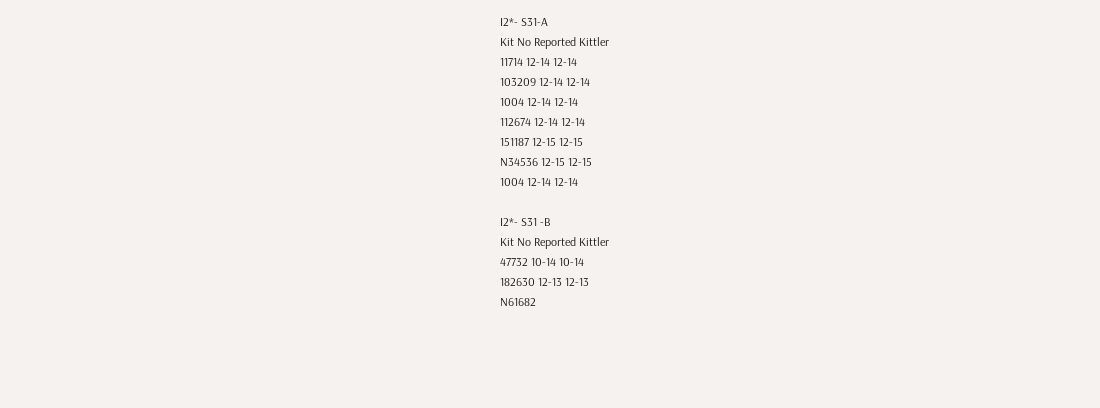I2*- S31-A
Kit No Reported Kittler
11714 12-14 12-14
103209 12-14 12-14
1004 12-14 12-14
112674 12-14 12-14
151187 12-15 12-15
N34536 12-15 12-15
1004 12-14 12-14

I2*- S31 -B
Kit No Reported Kittler
47732 10-14 10-14
182630 12-13 12-13
N61682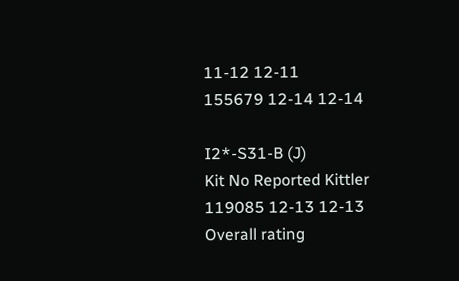11-12 12-11
155679 12-14 12-14

I2*-S31-B (J)
Kit No Reported Kittler
119085 12-13 12-13
Overall rating